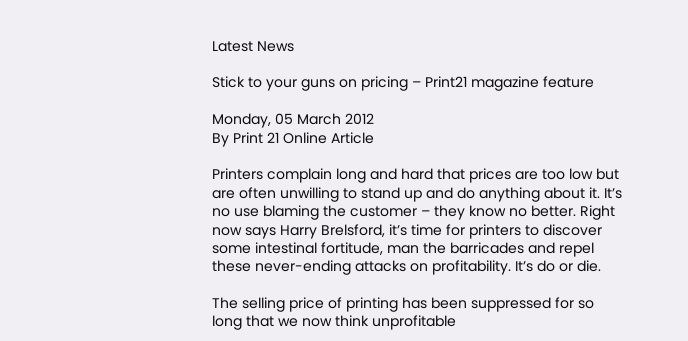Latest News

Stick to your guns on pricing – Print21 magazine feature

Monday, 05 March 2012
By Print 21 Online Article

Printers complain long and hard that prices are too low but are often unwilling to stand up and do anything about it. It’s no use blaming the customer – they know no better. Right now says Harry Brelsford, it’s time for printers to discover some intestinal fortitude, man the barricades and repel these never-ending attacks on profitability. It’s do or die.

The selling price of printing has been suppressed for so long that we now think unprofitable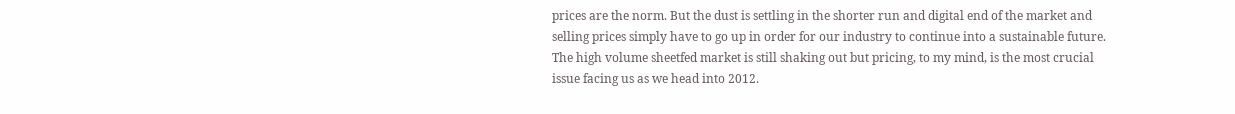prices are the norm. But the dust is settling in the shorter run and digital end of the market and selling prices simply have to go up in order for our industry to continue into a sustainable future. The high volume sheetfed market is still shaking out but pricing, to my mind, is the most crucial issue facing us as we head into 2012.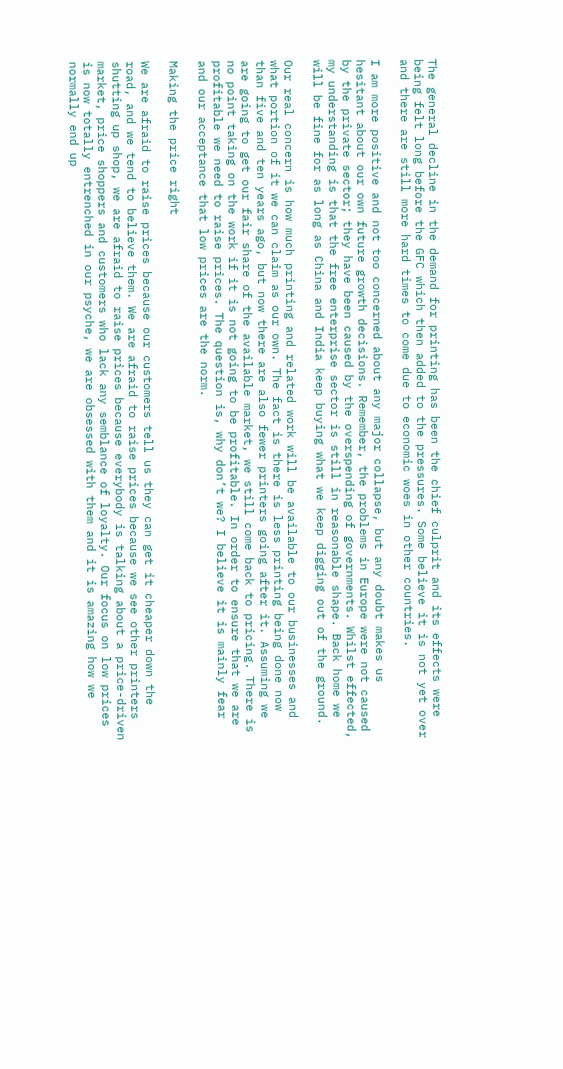The general decline in the demand for printing has been the chief culprit and its effects were being felt long before the GFC which then added to the pressures. Some believe it is not yet over and there are still more hard times to come due to economic woes in other countries.

I am more positive and not too concerned about any major collapse, but any doubt makes us hesitant about our own future growth decisions. Remember, the problems in Europe were not caused by the private sector; they have been caused by the overspending of governments. Whilst effected, my understanding is that the free enterprise sector is still in reasonable shape. Back home we will be fine for as long as China and India keep buying what we keep digging out of the ground.

Our real concern is how much printing and related work will be available to our businesses and what portion of it we can claim as our own. The fact is there is less printing being done now than five and ten years ago, but now there are also fewer printers going after it. Assuming we are going to get our fair share of the available market, we still come back to pricing. There is no point taking on the work if it is not going to be profitable. In order to ensure that we are profitable we need to raise prices. The question is, why don’t we? I believe it is mainly fear and our acceptance that low prices are the norm.

Making the price right

We are afraid to raise prices because our customers tell us they can get it cheaper down the road, and we tend to believe them. We are afraid to raise prices because we see other printers shutting up shop, we are afraid to raise prices because everybody is talking about a price-driven market, price shoppers and customers who lack any semblance of loyalty. Our focus on low prices is now totally entrenched in our psyche, we are obsessed with them and it is amazing how we normally end up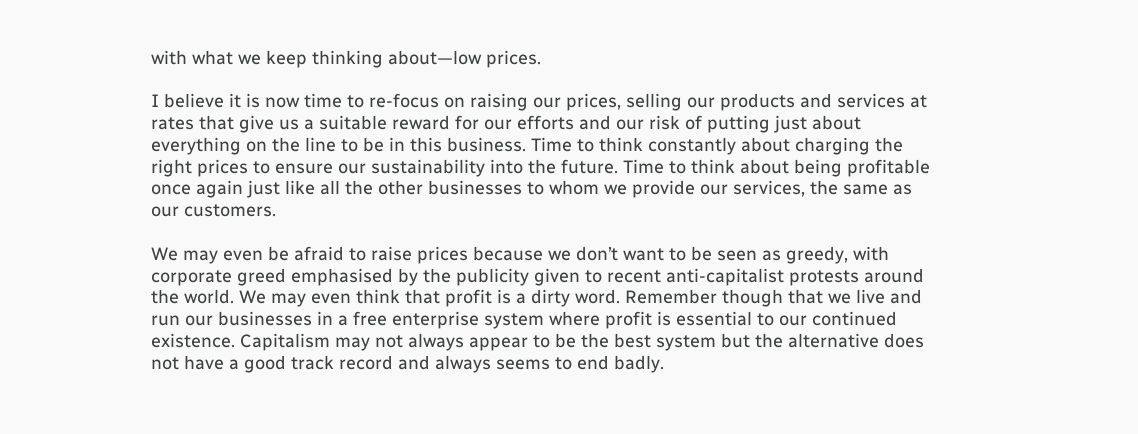with what we keep thinking about—low prices.

I believe it is now time to re-focus on raising our prices, selling our products and services at rates that give us a suitable reward for our efforts and our risk of putting just about everything on the line to be in this business. Time to think constantly about charging the right prices to ensure our sustainability into the future. Time to think about being profitable once again just like all the other businesses to whom we provide our services, the same as our customers.

We may even be afraid to raise prices because we don’t want to be seen as greedy, with corporate greed emphasised by the publicity given to recent anti-capitalist protests around the world. We may even think that profit is a dirty word. Remember though that we live and run our businesses in a free enterprise system where profit is essential to our continued existence. Capitalism may not always appear to be the best system but the alternative does not have a good track record and always seems to end badly.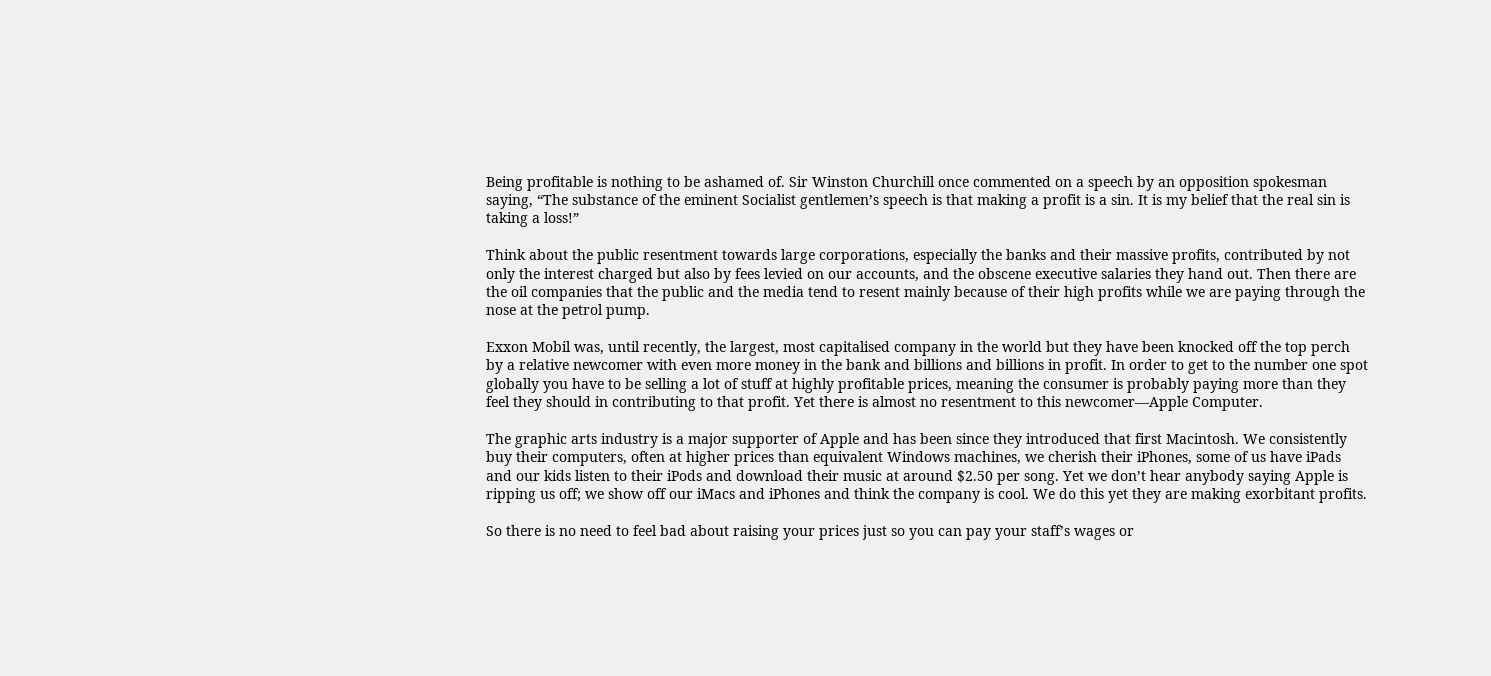Being profitable is nothing to be ashamed of. Sir Winston Churchill once commented on a speech by an opposition spokesman saying, “The substance of the eminent Socialist gentlemen’s speech is that making a profit is a sin. It is my belief that the real sin is taking a loss!”

Think about the public resentment towards large corporations, especially the banks and their massive profits, contributed by not only the interest charged but also by fees levied on our accounts, and the obscene executive salaries they hand out. Then there are the oil companies that the public and the media tend to resent mainly because of their high profits while we are paying through the nose at the petrol pump.

Exxon Mobil was, until recently, the largest, most capitalised company in the world but they have been knocked off the top perch by a relative newcomer with even more money in the bank and billions and billions in profit. In order to get to the number one spot globally you have to be selling a lot of stuff at highly profitable prices, meaning the consumer is probably paying more than they feel they should in contributing to that profit. Yet there is almost no resentment to this newcomer—Apple Computer.

The graphic arts industry is a major supporter of Apple and has been since they introduced that first Macintosh. We consistently buy their computers, often at higher prices than equivalent Windows machines, we cherish their iPhones, some of us have iPads and our kids listen to their iPods and download their music at around $2.50 per song. Yet we don’t hear anybody saying Apple is ripping us off; we show off our iMacs and iPhones and think the company is cool. We do this yet they are making exorbitant profits.

So there is no need to feel bad about raising your prices just so you can pay your staff’s wages or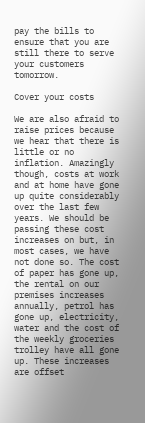pay the bills to ensure that you are still there to serve your customers tomorrow.

Cover your costs

We are also afraid to raise prices because we hear that there is little or no inflation. Amazingly though, costs at work and at home have gone up quite considerably over the last few years. We should be passing these cost increases on but, in most cases, we have not done so. The cost of paper has gone up, the rental on our premises increases annually, petrol has gone up, electricity, water and the cost of the weekly groceries trolley have all gone up. These increases are offset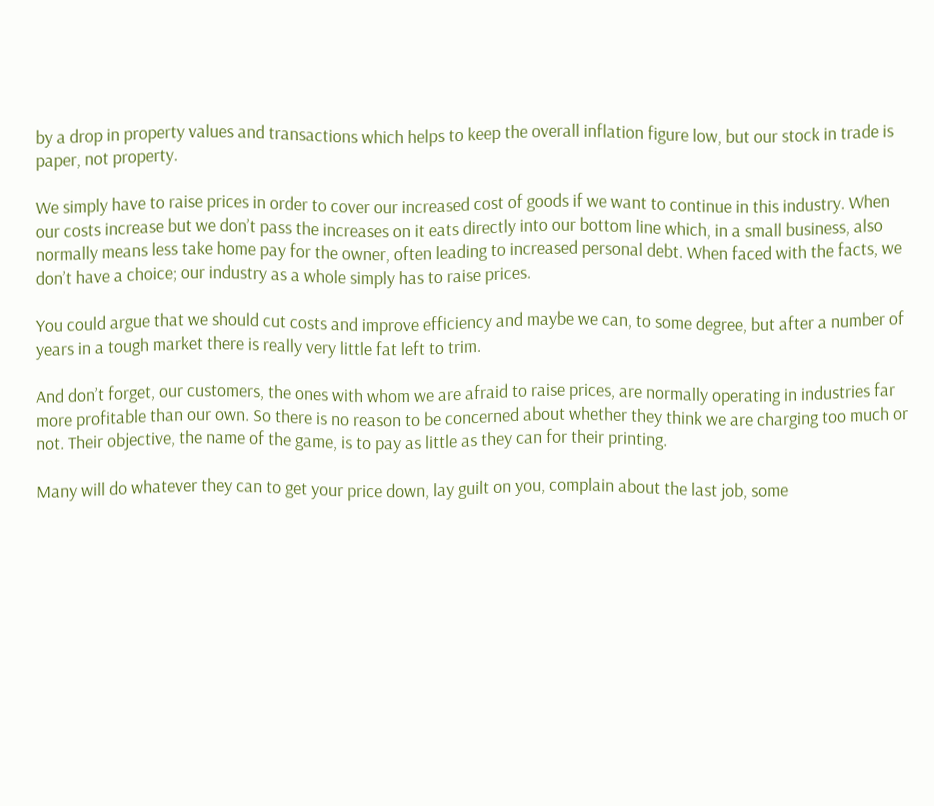by a drop in property values and transactions which helps to keep the overall inflation figure low, but our stock in trade is paper, not property.

We simply have to raise prices in order to cover our increased cost of goods if we want to continue in this industry. When our costs increase but we don’t pass the increases on it eats directly into our bottom line which, in a small business, also normally means less take home pay for the owner, often leading to increased personal debt. When faced with the facts, we don’t have a choice; our industry as a whole simply has to raise prices.

You could argue that we should cut costs and improve efficiency and maybe we can, to some degree, but after a number of years in a tough market there is really very little fat left to trim.

And don’t forget, our customers, the ones with whom we are afraid to raise prices, are normally operating in industries far more profitable than our own. So there is no reason to be concerned about whether they think we are charging too much or not. Their objective, the name of the game, is to pay as little as they can for their printing.

Many will do whatever they can to get your price down, lay guilt on you, complain about the last job, some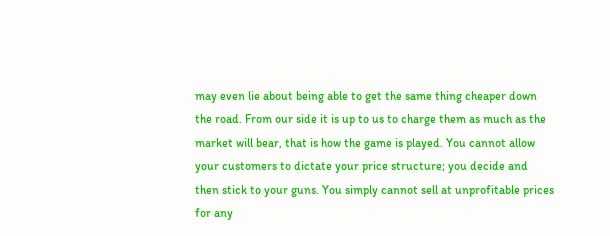may even lie about being able to get the same thing cheaper down the road. From our side it is up to us to charge them as much as the market will bear, that is how the game is played. You cannot allow your customers to dictate your price structure; you decide and then stick to your guns. You simply cannot sell at unprofitable prices for any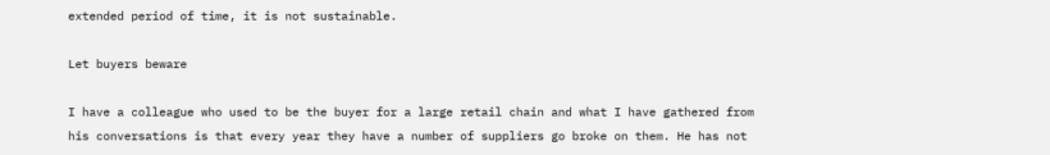extended period of time, it is not sustainable.

Let buyers beware

I have a colleague who used to be the buyer for a large retail chain and what I have gathered from his conversations is that every year they have a number of suppliers go broke on them. He has not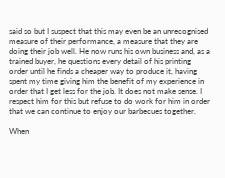said so but I suspect that this may even be an unrecognised measure of their performance, a measure that they are doing their job well. He now runs his own business and, as a trained buyer, he questions every detail of his printing order until he finds a cheaper way to produce it, having spent my time giving him the benefit of my experience in order that I get less for the job. It does not make sense. I respect him for this but refuse to do work for him in order that we can continue to enjoy our barbecues together.

When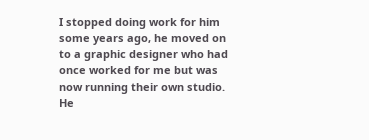I stopped doing work for him some years ago, he moved on to a graphic designer who had once worked for me but was now running their own studio. He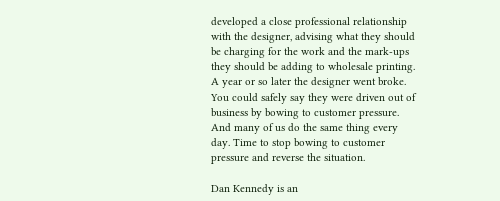developed a close professional relationship with the designer, advising what they should be charging for the work and the mark-ups they should be adding to wholesale printing. A year or so later the designer went broke. You could safely say they were driven out of business by bowing to customer pressure. And many of us do the same thing every day. Time to stop bowing to customer pressure and reverse the situation.

Dan Kennedy is an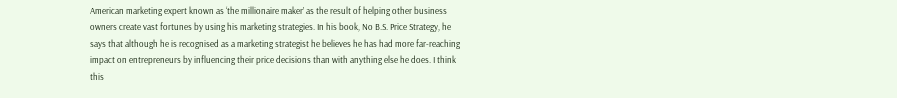American marketing expert known as ‘the millionaire maker’ as the result of helping other business owners create vast fortunes by using his marketing strategies. In his book, No B.S. Price Strategy, he says that although he is recognised as a marketing strategist he believes he has had more far-reaching impact on entrepreneurs by influencing their price decisions than with anything else he does. I think this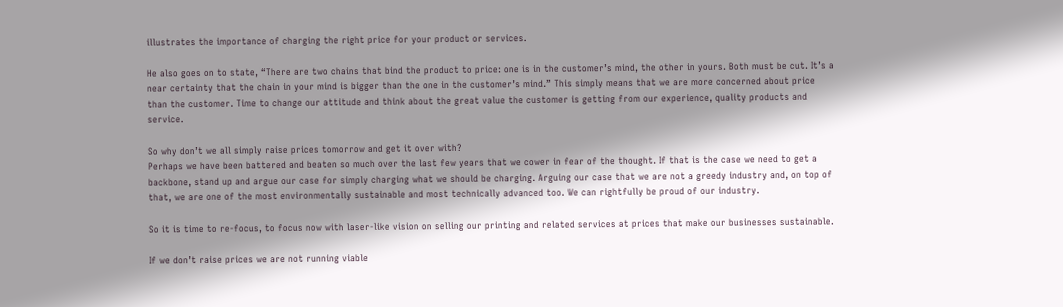illustrates the importance of charging the right price for your product or services.

He also goes on to state, “There are two chains that bind the product to price: one is in the customer’s mind, the other in yours. Both must be cut. It’s a near certainty that the chain in your mind is bigger than the one in the customer’s mind.” This simply means that we are more concerned about price than the customer. Time to change our attitude and think about the great value the customer is getting from our experience, quality products and service.

So why don’t we all simply raise prices tomorrow and get it over with?
Perhaps we have been battered and beaten so much over the last few years that we cower in fear of the thought. If that is the case we need to get a backbone, stand up and argue our case for simply charging what we should be charging. Arguing our case that we are not a greedy industry and, on top of that, we are one of the most environmentally sustainable and most technically advanced too. We can rightfully be proud of our industry.

So it is time to re-focus, to focus now with laser-like vision on selling our printing and related services at prices that make our businesses sustainable.

If we don’t raise prices we are not running viable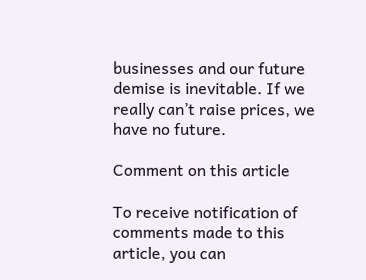businesses and our future demise is inevitable. If we really can’t raise prices, we have no future.

Comment on this article

To receive notification of comments made to this article, you can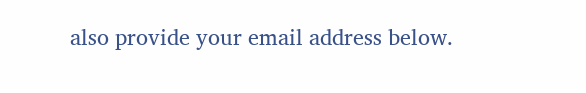also provide your email address below.